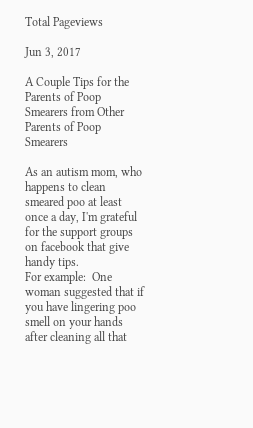Total Pageviews

Jun 3, 2017

A Couple Tips for the Parents of Poop Smearers from Other Parents of Poop Smearers

As an autism mom, who happens to clean smeared poo at least once a day, I'm grateful for the support groups on facebook that give handy tips.
For example:  One woman suggested that if you have lingering poo smell on your hands after cleaning all that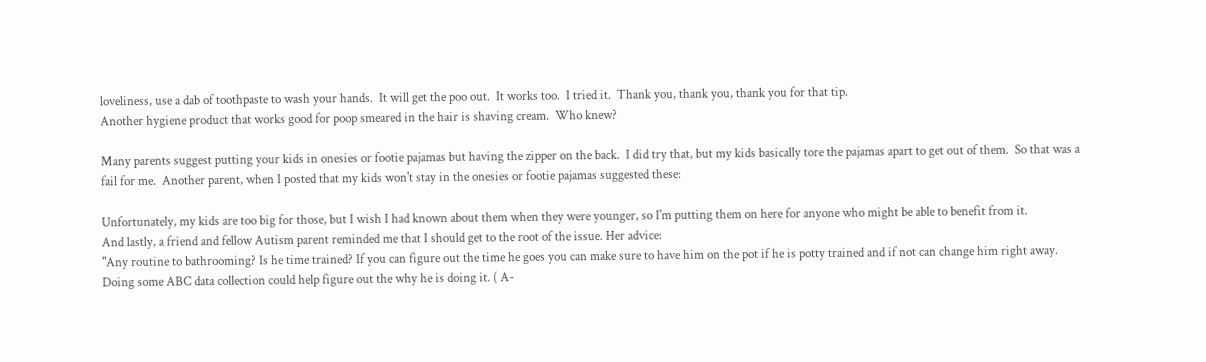loveliness, use a dab of toothpaste to wash your hands.  It will get the poo out.  It works too.  I tried it.  Thank you, thank you, thank you for that tip.
Another hygiene product that works good for poop smeared in the hair is shaving cream.  Who knew?

Many parents suggest putting your kids in onesies or footie pajamas but having the zipper on the back.  I did try that, but my kids basically tore the pajamas apart to get out of them.  So that was a fail for me.  Another parent, when I posted that my kids won't stay in the onesies or footie pajamas suggested these:

Unfortunately, my kids are too big for those, but I wish I had known about them when they were younger, so I'm putting them on here for anyone who might be able to benefit from it.
And lastly, a friend and fellow Autism parent reminded me that I should get to the root of the issue. Her advice:
"Any routine to bathrooming? Is he time trained? If you can figure out the time he goes you can make sure to have him on the pot if he is potty trained and if not can change him right away. Doing some ABC data collection could help figure out the why he is doing it. ( A-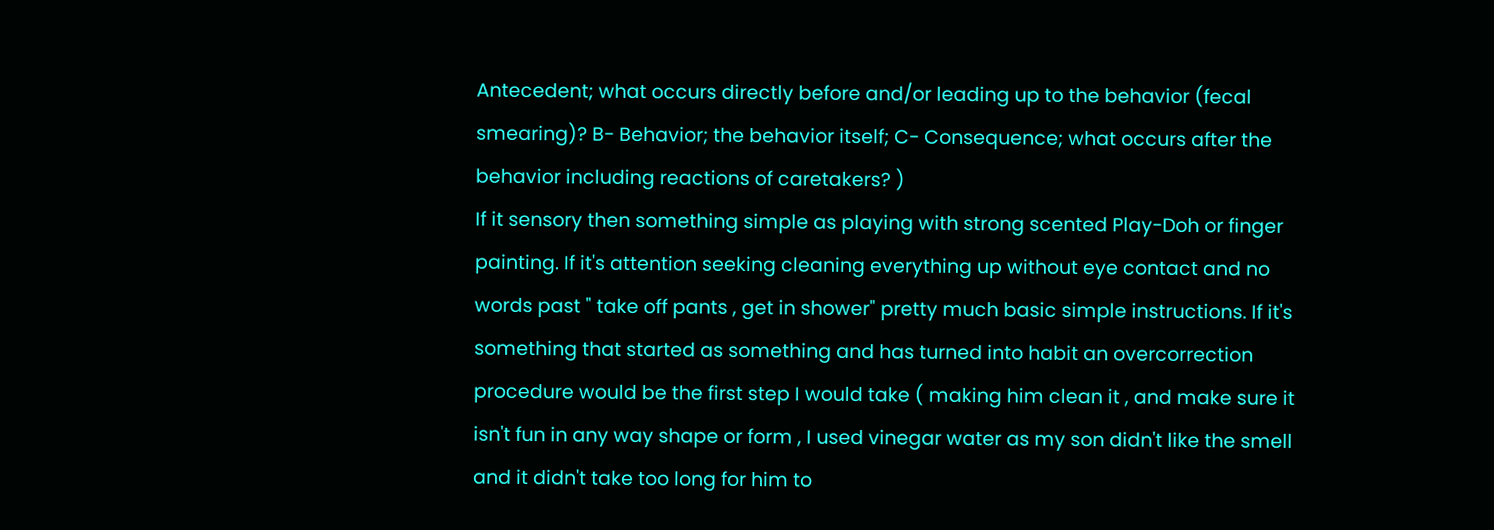Antecedent; what occurs directly before and/or leading up to the behavior (fecal smearing)? B- Behavior; the behavior itself; C- Consequence; what occurs after the behavior including reactions of caretakers? )
If it sensory then something simple as playing with strong scented Play-Doh or finger painting. If it's attention seeking cleaning everything up without eye contact and no words past " take off pants , get in shower" pretty much basic simple instructions. If it's something that started as something and has turned into habit an overcorrection procedure would be the first step I would take ( making him clean it , and make sure it isn't fun in any way shape or form , I used vinegar water as my son didn't like the smell and it didn't take too long for him to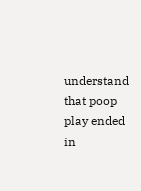understand that poop play ended in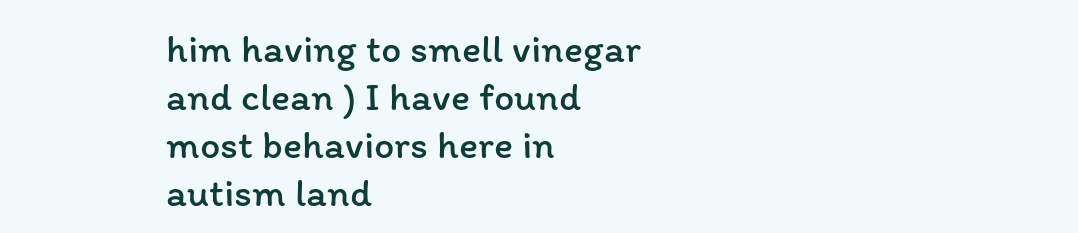him having to smell vinegar and clean ) I have found most behaviors here in autism land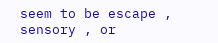seem to be escape , sensory , or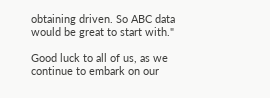obtaining driven. So ABC data would be great to start with."

Good luck to all of us, as we continue to embark on our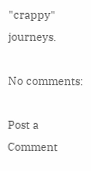"crappy" journeys.

No comments:

Post a Comment